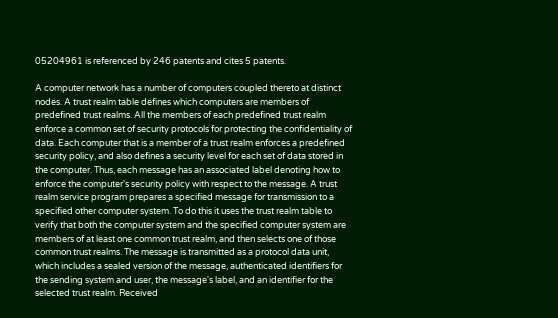05204961 is referenced by 246 patents and cites 5 patents.

A computer network has a number of computers coupled thereto at distinct nodes. A trust realm table defines which computers are members of predefined trust realms. All the members of each predefined trust realm enforce a common set of security protocols for protecting the confidentiality of data. Each computer that is a member of a trust realm enforces a predefined security policy, and also defines a security level for each set of data stored in the computer. Thus, each message has an associated label denoting how to enforce the computer's security policy with respect to the message. A trust realm service program prepares a specified message for transmission to a specified other computer system. To do this it uses the trust realm table to verify that both the computer system and the specified computer system are members of at least one common trust realm, and then selects one of those common trust realms. The message is transmitted as a protocol data unit, which includes a sealed version of the message, authenticated identifiers for the sending system and user, the message's label, and an identifier for the selected trust realm. Received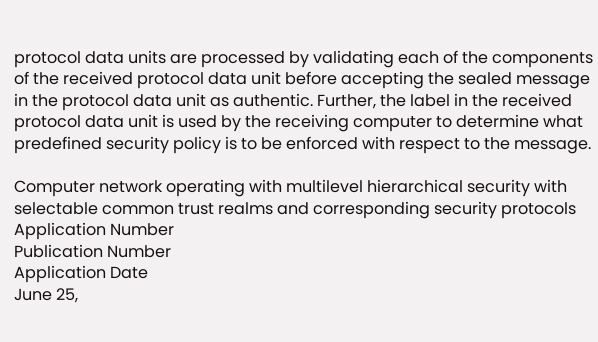protocol data units are processed by validating each of the components of the received protocol data unit before accepting the sealed message in the protocol data unit as authentic. Further, the label in the received protocol data unit is used by the receiving computer to determine what predefined security policy is to be enforced with respect to the message.

Computer network operating with multilevel hierarchical security with selectable common trust realms and corresponding security protocols
Application Number
Publication Number
Application Date
June 25,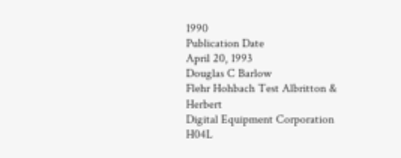1990
Publication Date
April 20, 1993
Douglas C Barlow
Flehr Hohbach Test Albritton & Herbert
Digital Equipment Corporation
H04L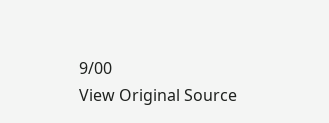9/00
View Original Source